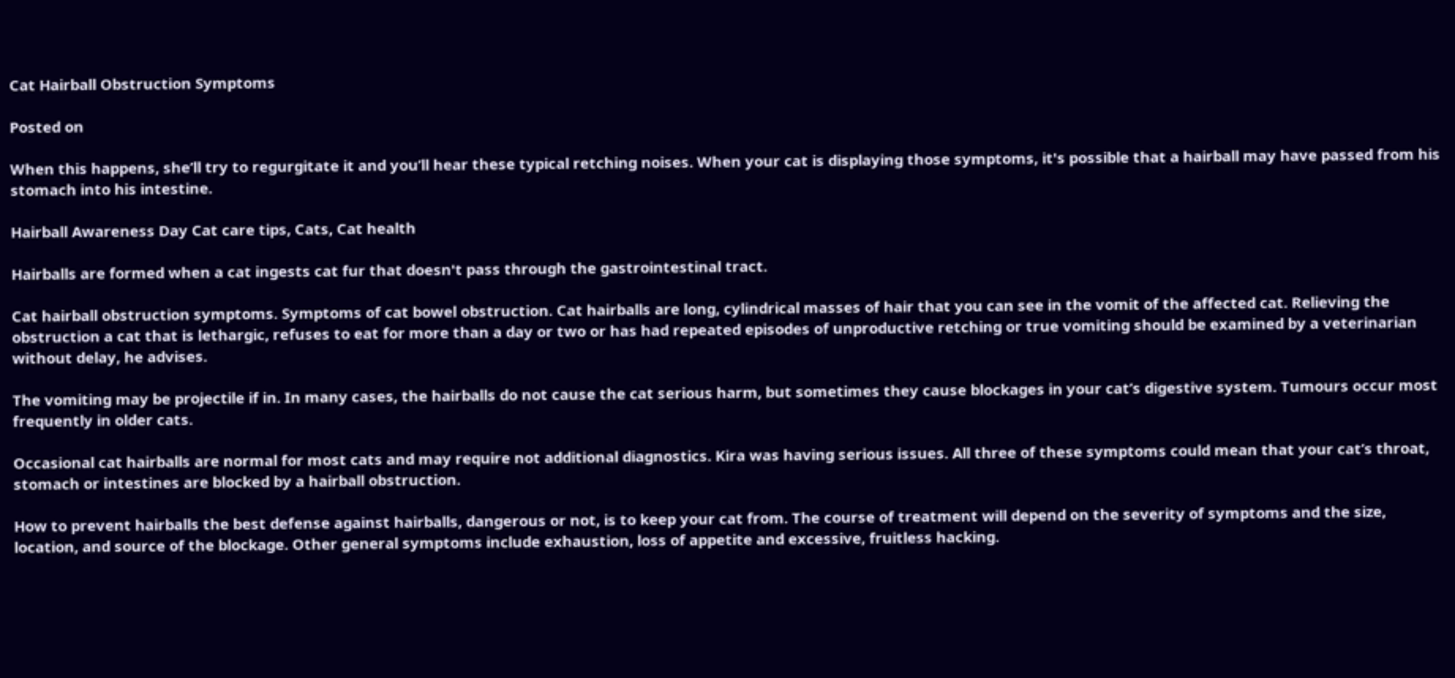Cat Hairball Obstruction Symptoms

Posted on

When this happens, she’ll try to regurgitate it and you’ll hear these typical retching noises. When your cat is displaying those symptoms, it's possible that a hairball may have passed from his stomach into his intestine.

Hairball Awareness Day Cat care tips, Cats, Cat health

Hairballs are formed when a cat ingests cat fur that doesn't pass through the gastrointestinal tract.

Cat hairball obstruction symptoms. Symptoms of cat bowel obstruction. Cat hairballs are long, cylindrical masses of hair that you can see in the vomit of the affected cat. Relieving the obstruction a cat that is lethargic, refuses to eat for more than a day or two or has had repeated episodes of unproductive retching or true vomiting should be examined by a veterinarian without delay, he advises.

The vomiting may be projectile if in. In many cases, the hairballs do not cause the cat serious harm, but sometimes they cause blockages in your cat’s digestive system. Tumours occur most frequently in older cats.

Occasional cat hairballs are normal for most cats and may require not additional diagnostics. Kira was having serious issues. All three of these symptoms could mean that your cat’s throat, stomach or intestines are blocked by a hairball obstruction.

How to prevent hairballs the best defense against hairballs, dangerous or not, is to keep your cat from. The course of treatment will depend on the severity of symptoms and the size, location, and source of the blockage. Other general symptoms include exhaustion, loss of appetite and excessive, fruitless hacking.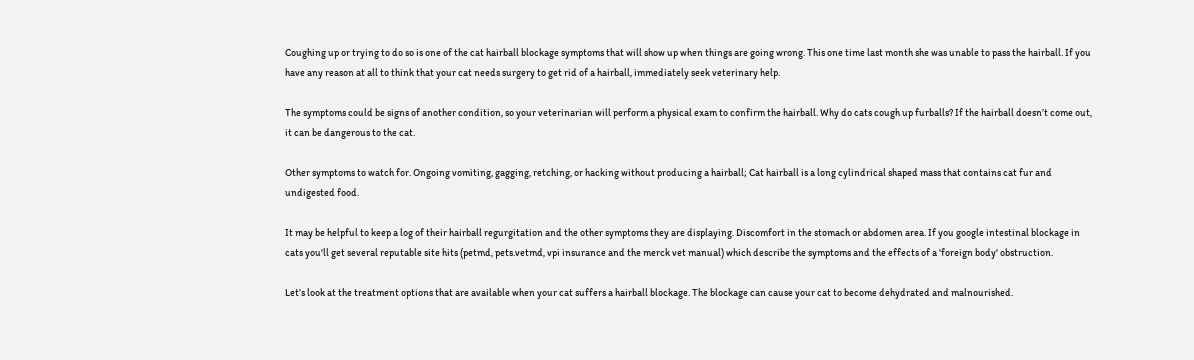Coughing up or trying to do so is one of the cat hairball blockage symptoms that will show up when things are going wrong. This one time last month she was unable to pass the hairball. If you have any reason at all to think that your cat needs surgery to get rid of a hairball, immediately seek veterinary help.

The symptoms could be signs of another condition, so your veterinarian will perform a physical exam to confirm the hairball. Why do cats cough up furballs? If the hairball doesn’t come out, it can be dangerous to the cat.

Other symptoms to watch for. Ongoing vomiting, gagging, retching, or hacking without producing a hairball; Cat hairball is a long cylindrical shaped mass that contains cat fur and undigested food.

It may be helpful to keep a log of their hairball regurgitation and the other symptoms they are displaying. Discomfort in the stomach or abdomen area. If you google intestinal blockage in cats you'll get several reputable site hits (petmd, pets.vetmd, vpi insurance and the merck vet manual) which describe the symptoms and the effects of a 'foreign body' obstruction.

Let’s look at the treatment options that are available when your cat suffers a hairball blockage. The blockage can cause your cat to become dehydrated and malnourished.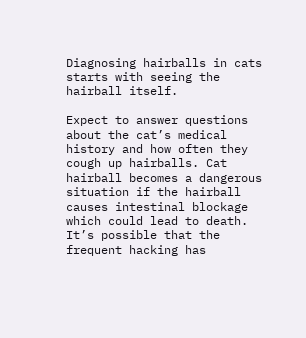Diagnosing hairballs in cats starts with seeing the hairball itself.

Expect to answer questions about the cat’s medical history and how often they cough up hairballs. Cat hairball becomes a dangerous situation if the hairball causes intestinal blockage which could lead to death. It’s possible that the frequent hacking has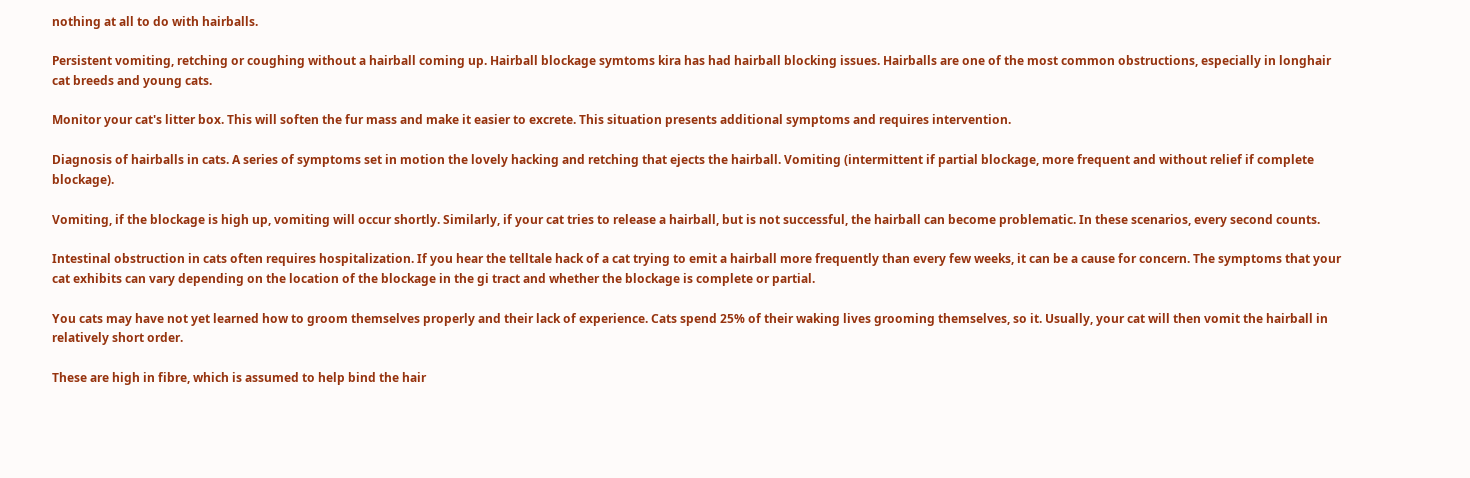nothing at all to do with hairballs.

Persistent vomiting, retching or coughing without a hairball coming up. Hairball blockage symtoms kira has had hairball blocking issues. Hairballs are one of the most common obstructions, especially in longhair cat breeds and young cats.

Monitor your cat's litter box. This will soften the fur mass and make it easier to excrete. This situation presents additional symptoms and requires intervention.

Diagnosis of hairballs in cats. A series of symptoms set in motion the lovely hacking and retching that ejects the hairball. Vomiting (intermittent if partial blockage, more frequent and without relief if complete blockage).

Vomiting, if the blockage is high up, vomiting will occur shortly. Similarly, if your cat tries to release a hairball, but is not successful, the hairball can become problematic. In these scenarios, every second counts.

Intestinal obstruction in cats often requires hospitalization. If you hear the telltale hack of a cat trying to emit a hairball more frequently than every few weeks, it can be a cause for concern. The symptoms that your cat exhibits can vary depending on the location of the blockage in the gi tract and whether the blockage is complete or partial.

You cats may have not yet learned how to groom themselves properly and their lack of experience. Cats spend 25% of their waking lives grooming themselves, so it. Usually, your cat will then vomit the hairball in relatively short order.

These are high in fibre, which is assumed to help bind the hair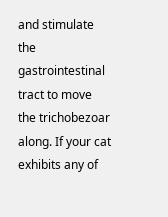and stimulate the gastrointestinal tract to move the trichobezoar along. If your cat exhibits any of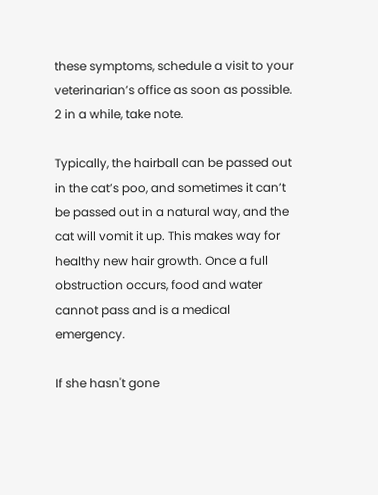these symptoms, schedule a visit to your veterinarian’s office as soon as possible. 2 in a while, take note.

Typically, the hairball can be passed out in the cat’s poo, and sometimes it can’t be passed out in a natural way, and the cat will vomit it up. This makes way for healthy new hair growth. Once a full obstruction occurs, food and water cannot pass and is a medical emergency.

If she hasn't gone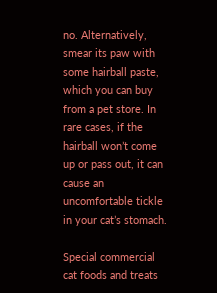no. Alternatively, smear its paw with some hairball paste, which you can buy from a pet store. In rare cases, if the hairball won’t come up or pass out, it can cause an uncomfortable tickle in your cat’s stomach.

Special commercial cat foods and treats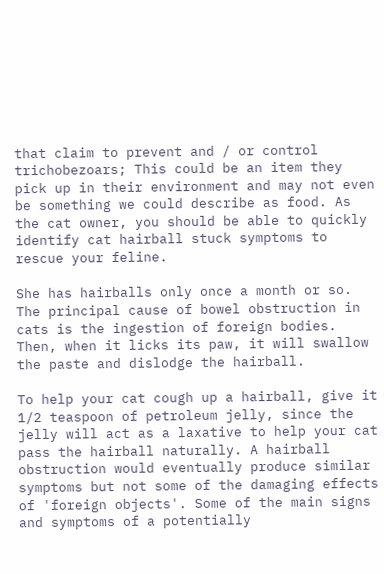that claim to prevent and / or control trichobezoars; This could be an item they pick up in their environment and may not even be something we could describe as food. As the cat owner, you should be able to quickly identify cat hairball stuck symptoms to rescue your feline.

She has hairballs only once a month or so. The principal cause of bowel obstruction in cats is the ingestion of foreign bodies. Then, when it licks its paw, it will swallow the paste and dislodge the hairball.

To help your cat cough up a hairball, give it 1/2 teaspoon of petroleum jelly, since the jelly will act as a laxative to help your cat pass the hairball naturally. A hairball obstruction would eventually produce similar symptoms but not some of the damaging effects of 'foreign objects'. Some of the main signs and symptoms of a potentially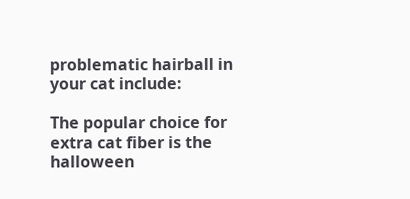problematic hairball in your cat include:

The popular choice for extra cat fiber is the halloween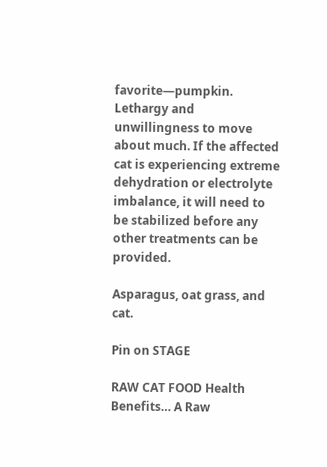favorite—pumpkin. Lethargy and unwillingness to move about much. If the affected cat is experiencing extreme dehydration or electrolyte imbalance, it will need to be stabilized before any other treatments can be provided.

Asparagus, oat grass, and cat.

Pin on STAGE

RAW CAT FOOD Health Benefits… A Raw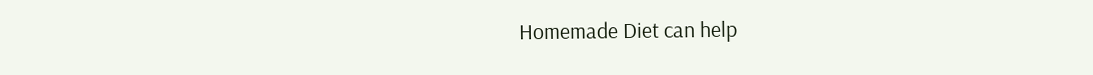Homemade Diet can help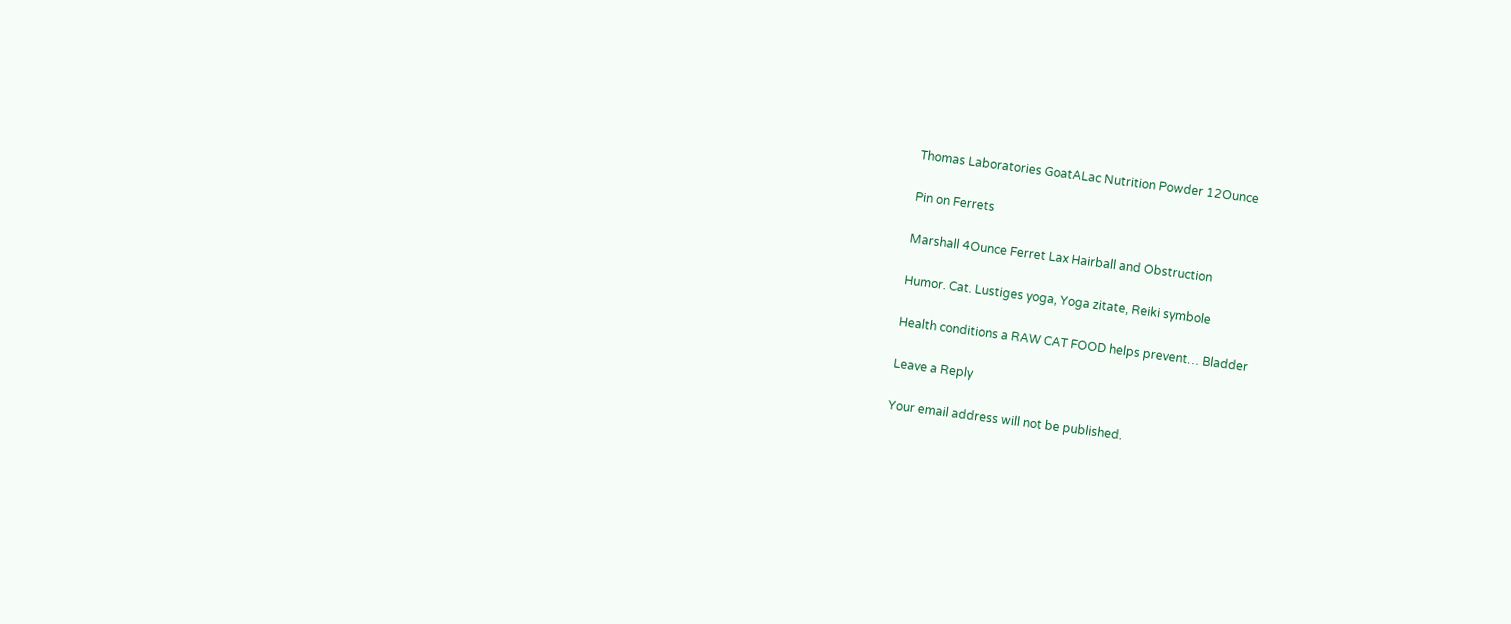Thomas Laboratories GoatALac Nutrition Powder 12Ounce

Pin on Ferrets

Marshall 4Ounce Ferret Lax Hairball and Obstruction

Humor. Cat. Lustiges yoga, Yoga zitate, Reiki symbole

Health conditions a RAW CAT FOOD helps prevent… Bladder

Leave a Reply

Your email address will not be published.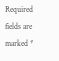Required fields are marked *